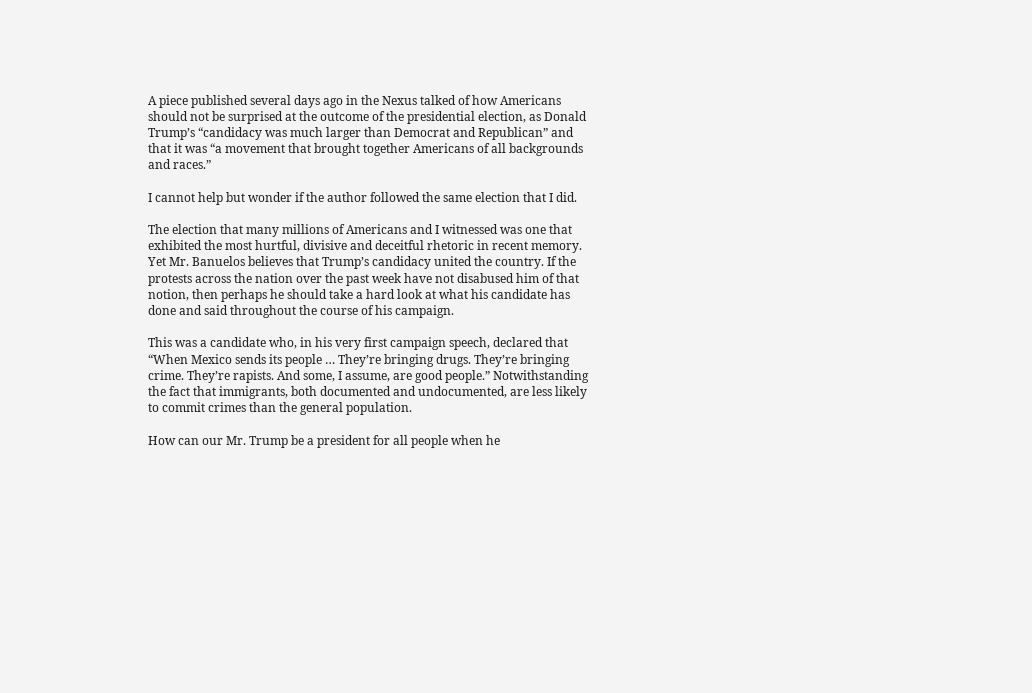A piece published several days ago in the Nexus talked of how Americans should not be surprised at the outcome of the presidential election, as Donald Trump’s “candidacy was much larger than Democrat and Republican” and that it was “a movement that brought together Americans of all backgrounds and races.”

I cannot help but wonder if the author followed the same election that I did.

The election that many millions of Americans and I witnessed was one that exhibited the most hurtful, divisive and deceitful rhetoric in recent memory. Yet Mr. Banuelos believes that Trump’s candidacy united the country. If the protests across the nation over the past week have not disabused him of that notion, then perhaps he should take a hard look at what his candidate has done and said throughout the course of his campaign.

This was a candidate who, in his very first campaign speech, declared that “When Mexico sends its people … They’re bringing drugs. They’re bringing crime. They’re rapists. And some, I assume, are good people.” Notwithstanding the fact that immigrants, both documented and undocumented, are less likely to commit crimes than the general population.

How can our Mr. Trump be a president for all people when he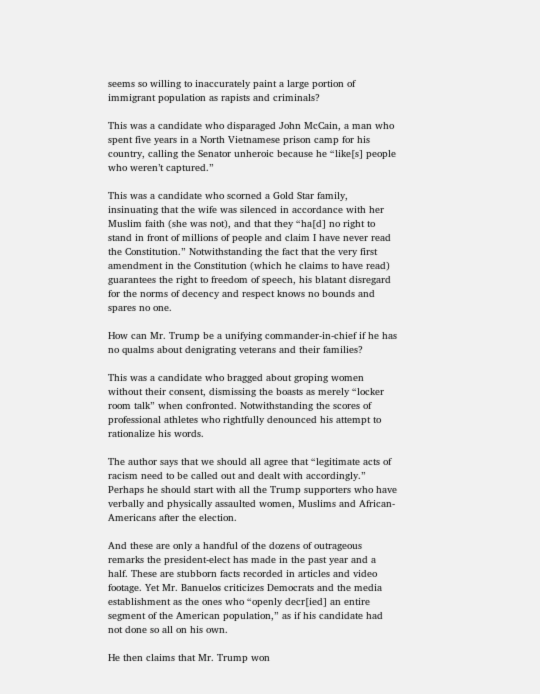seems so willing to inaccurately paint a large portion of immigrant population as rapists and criminals?

This was a candidate who disparaged John McCain, a man who spent five years in a North Vietnamese prison camp for his country, calling the Senator unheroic because he “like[s] people who weren’t captured.”

This was a candidate who scorned a Gold Star family, insinuating that the wife was silenced in accordance with her Muslim faith (she was not), and that they “ha[d] no right to stand in front of millions of people and claim I have never read the Constitution.” Notwithstanding the fact that the very first amendment in the Constitution (which he claims to have read) guarantees the right to freedom of speech, his blatant disregard for the norms of decency and respect knows no bounds and spares no one.

How can Mr. Trump be a unifying commander-in-chief if he has no qualms about denigrating veterans and their families?

This was a candidate who bragged about groping women without their consent, dismissing the boasts as merely “locker room talk” when confronted. Notwithstanding the scores of professional athletes who rightfully denounced his attempt to rationalize his words.

The author says that we should all agree that “legitimate acts of racism need to be called out and dealt with accordingly.” Perhaps he should start with all the Trump supporters who have verbally and physically assaulted women, Muslims and African-Americans after the election.

And these are only a handful of the dozens of outrageous remarks the president-elect has made in the past year and a half. These are stubborn facts recorded in articles and video footage. Yet Mr. Banuelos criticizes Democrats and the media establishment as the ones who “openly decr[ied] an entire segment of the American population,” as if his candidate had not done so all on his own.

He then claims that Mr. Trump won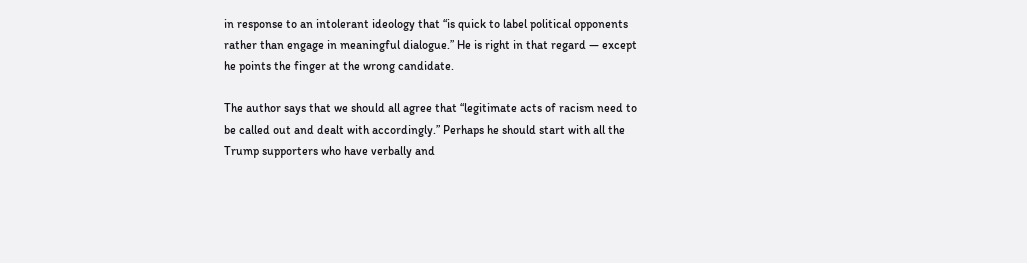in response to an intolerant ideology that “is quick to label political opponents rather than engage in meaningful dialogue.” He is right in that regard — except he points the finger at the wrong candidate.

The author says that we should all agree that “legitimate acts of racism need to be called out and dealt with accordingly.” Perhaps he should start with all the Trump supporters who have verbally and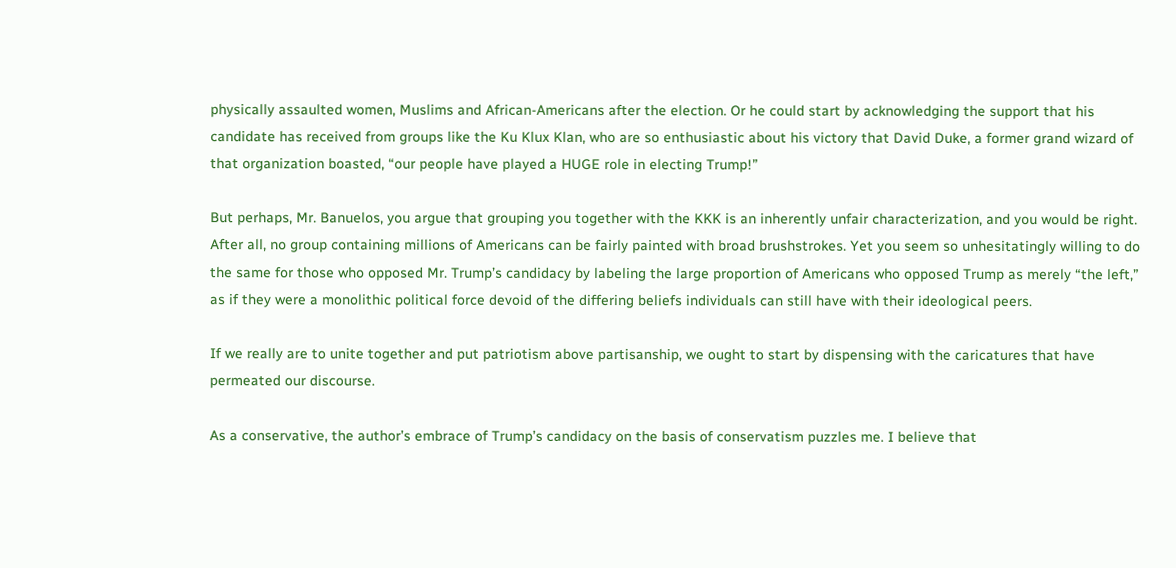physically assaulted women, Muslims and African-Americans after the election. Or he could start by acknowledging the support that his candidate has received from groups like the Ku Klux Klan, who are so enthusiastic about his victory that David Duke, a former grand wizard of that organization boasted, “our people have played a HUGE role in electing Trump!”

But perhaps, Mr. Banuelos, you argue that grouping you together with the KKK is an inherently unfair characterization, and you would be right. After all, no group containing millions of Americans can be fairly painted with broad brushstrokes. Yet you seem so unhesitatingly willing to do the same for those who opposed Mr. Trump’s candidacy by labeling the large proportion of Americans who opposed Trump as merely “the left,” as if they were a monolithic political force devoid of the differing beliefs individuals can still have with their ideological peers.

If we really are to unite together and put patriotism above partisanship, we ought to start by dispensing with the caricatures that have permeated our discourse.

As a conservative, the author’s embrace of Trump’s candidacy on the basis of conservatism puzzles me. I believe that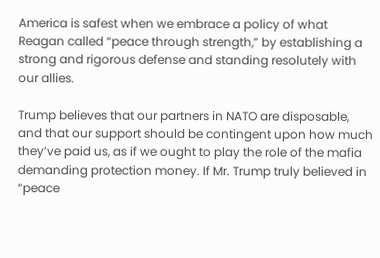America is safest when we embrace a policy of what Reagan called “peace through strength,” by establishing a strong and rigorous defense and standing resolutely with our allies.

Trump believes that our partners in NATO are disposable, and that our support should be contingent upon how much they’ve paid us, as if we ought to play the role of the mafia demanding protection money. If Mr. Trump truly believed in “peace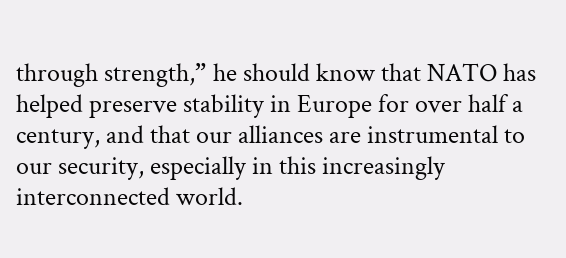through strength,” he should know that NATO has helped preserve stability in Europe for over half a century, and that our alliances are instrumental to our security, especially in this increasingly interconnected world.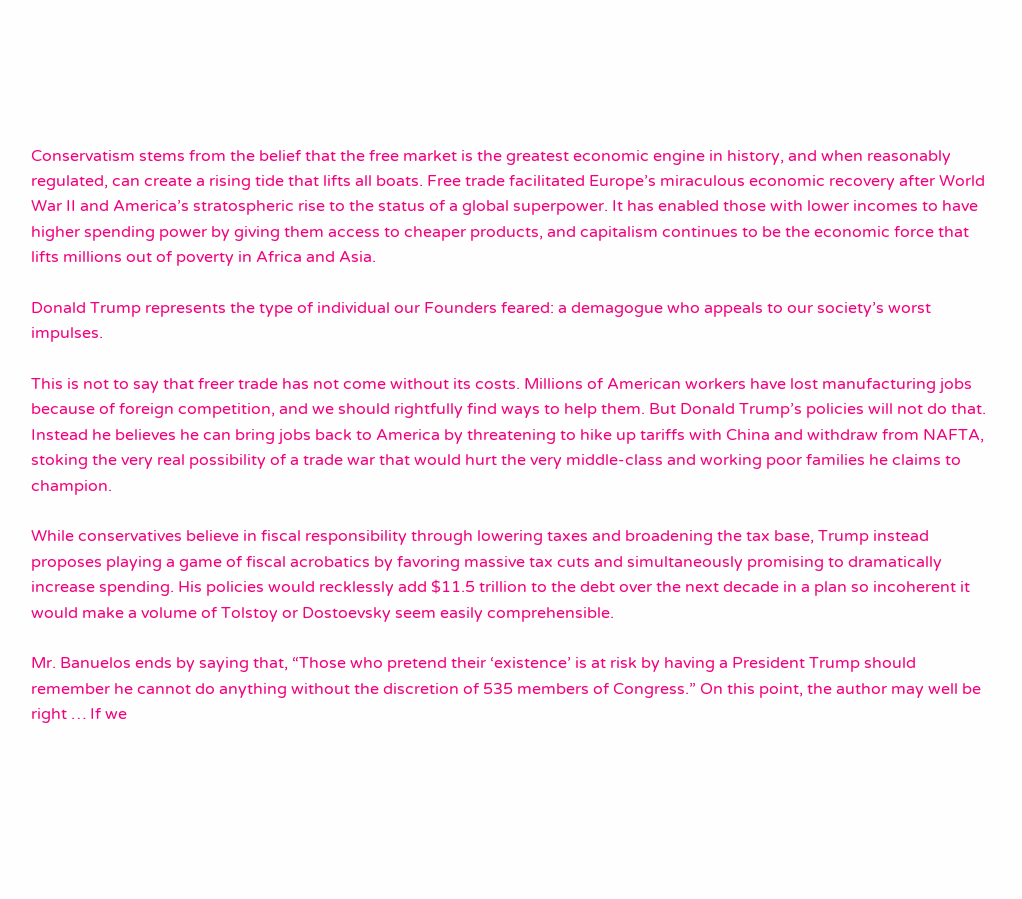Conservatism stems from the belief that the free market is the greatest economic engine in history, and when reasonably regulated, can create a rising tide that lifts all boats. Free trade facilitated Europe’s miraculous economic recovery after World War II and America’s stratospheric rise to the status of a global superpower. It has enabled those with lower incomes to have higher spending power by giving them access to cheaper products, and capitalism continues to be the economic force that lifts millions out of poverty in Africa and Asia.

Donald Trump represents the type of individual our Founders feared: a demagogue who appeals to our society’s worst impulses.

This is not to say that freer trade has not come without its costs. Millions of American workers have lost manufacturing jobs because of foreign competition, and we should rightfully find ways to help them. But Donald Trump’s policies will not do that. Instead he believes he can bring jobs back to America by threatening to hike up tariffs with China and withdraw from NAFTA, stoking the very real possibility of a trade war that would hurt the very middle-class and working poor families he claims to champion.

While conservatives believe in fiscal responsibility through lowering taxes and broadening the tax base, Trump instead proposes playing a game of fiscal acrobatics by favoring massive tax cuts and simultaneously promising to dramatically increase spending. His policies would recklessly add $11.5 trillion to the debt over the next decade in a plan so incoherent it would make a volume of Tolstoy or Dostoevsky seem easily comprehensible.

Mr. Banuelos ends by saying that, “Those who pretend their ‘existence’ is at risk by having a President Trump should remember he cannot do anything without the discretion of 535 members of Congress.” On this point, the author may well be right … If we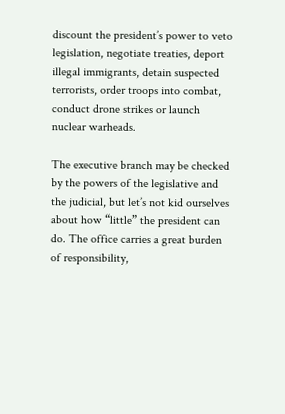discount the president’s power to veto legislation, negotiate treaties, deport illegal immigrants, detain suspected terrorists, order troops into combat, conduct drone strikes or launch nuclear warheads.

The executive branch may be checked by the powers of the legislative and the judicial, but let’s not kid ourselves about how “little” the president can do. The office carries a great burden of responsibility,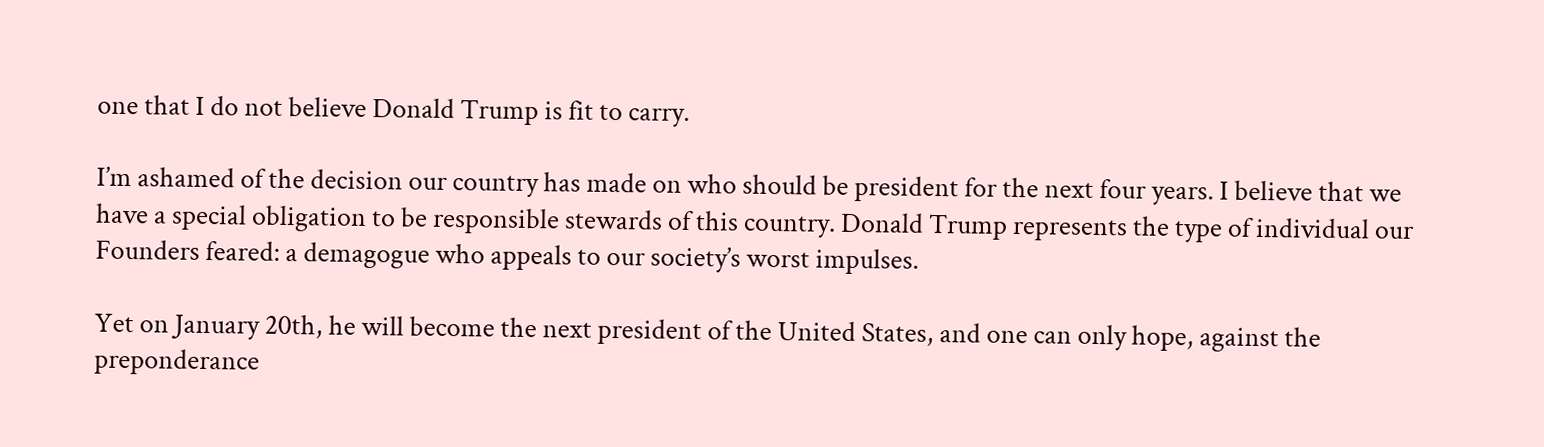one that I do not believe Donald Trump is fit to carry.

I’m ashamed of the decision our country has made on who should be president for the next four years. I believe that we have a special obligation to be responsible stewards of this country. Donald Trump represents the type of individual our Founders feared: a demagogue who appeals to our society’s worst impulses.

Yet on January 20th, he will become the next president of the United States, and one can only hope, against the preponderance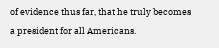of evidence thus far, that he truly becomes a president for all Americans.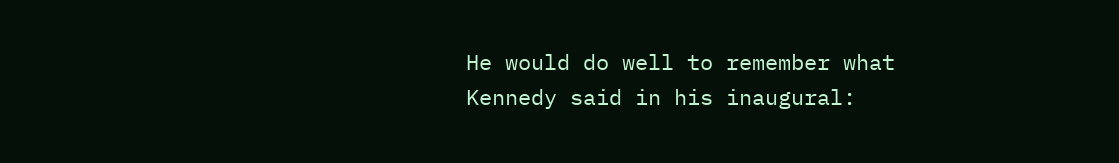He would do well to remember what Kennedy said in his inaugural: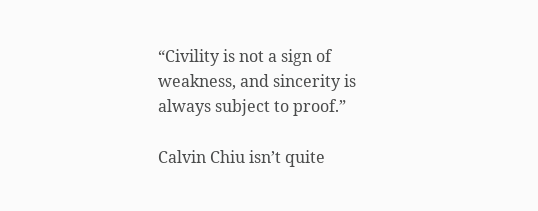“Civility is not a sign of weakness, and sincerity is always subject to proof.”

Calvin Chiu isn’t quite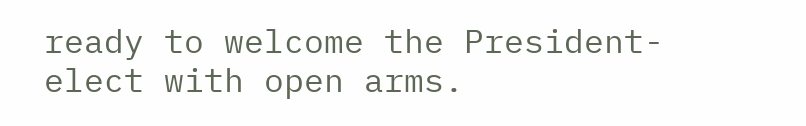ready to welcome the President-elect with open arms.